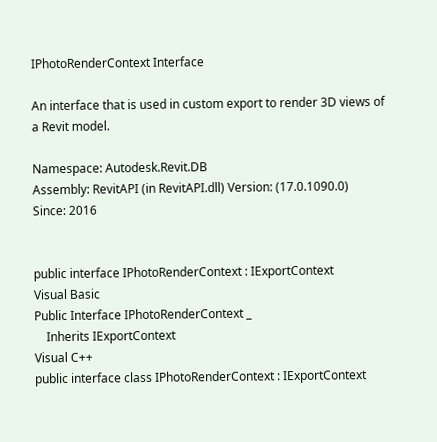IPhotoRenderContext Interface

An interface that is used in custom export to render 3D views of a Revit model.

Namespace: Autodesk.Revit.DB
Assembly: RevitAPI (in RevitAPI.dll) Version: (17.0.1090.0)
Since: 2016


public interface IPhotoRenderContext : IExportContext
Visual Basic
Public Interface IPhotoRenderContext _
    Inherits IExportContext
Visual C++
public interface class IPhotoRenderContext : IExportContext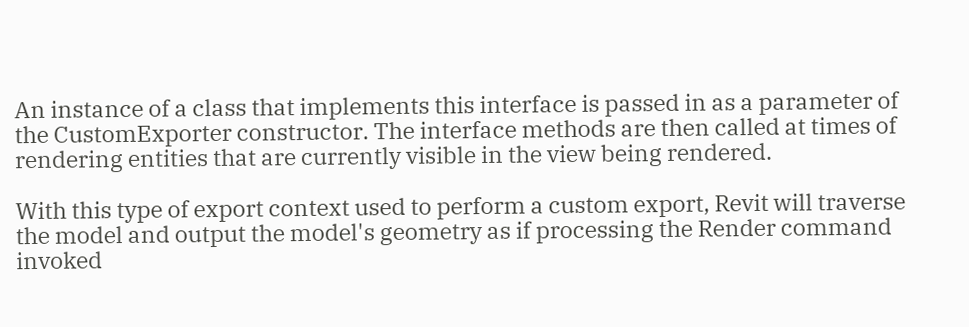An instance of a class that implements this interface is passed in as a parameter of the CustomExporter constructor. The interface methods are then called at times of rendering entities that are currently visible in the view being rendered.

With this type of export context used to perform a custom export, Revit will traverse the model and output the model's geometry as if processing the Render command invoked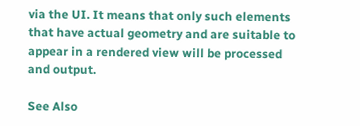via the UI. It means that only such elements that have actual geometry and are suitable to appear in a rendered view will be processed and output.

See Also